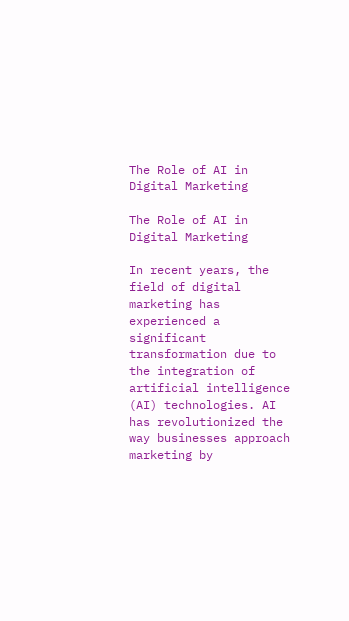The Role of AI in Digital Marketing

The Role of AI in Digital Marketing

In recent years, the field of digital marketing has experienced a significant transformation due to the integration of artificial intelligence (AI) technologies. AI has revolutionized the way businesses approach marketing by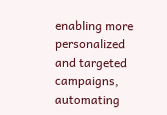enabling more personalized and targeted campaigns, automating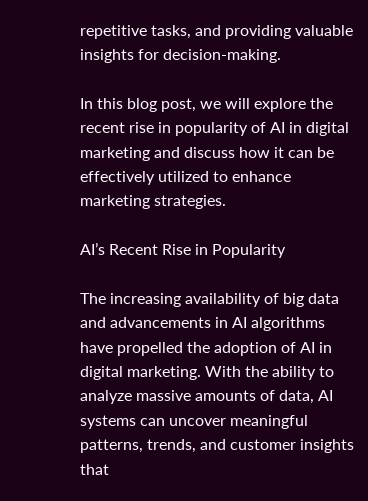repetitive tasks, and providing valuable insights for decision-making.

In this blog post, we will explore the recent rise in popularity of AI in digital marketing and discuss how it can be effectively utilized to enhance marketing strategies.

AI’s Recent Rise in Popularity

The increasing availability of big data and advancements in AI algorithms have propelled the adoption of AI in digital marketing. With the ability to analyze massive amounts of data, AI systems can uncover meaningful patterns, trends, and customer insights that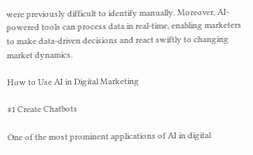were previously difficult to identify manually. Moreover, AI-powered tools can process data in real-time, enabling marketers to make data-driven decisions and react swiftly to changing market dynamics.

How to Use AI in Digital Marketing

#1 Create Chatbots

One of the most prominent applications of AI in digital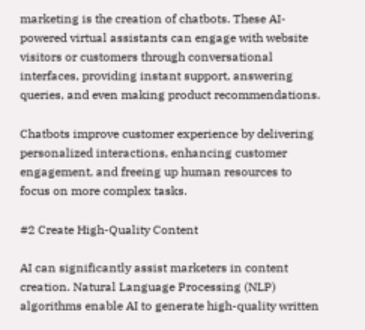marketing is the creation of chatbots. These AI-powered virtual assistants can engage with website visitors or customers through conversational interfaces, providing instant support, answering queries, and even making product recommendations.

Chatbots improve customer experience by delivering personalized interactions, enhancing customer engagement, and freeing up human resources to focus on more complex tasks.

#2 Create High-Quality Content

AI can significantly assist marketers in content creation. Natural Language Processing (NLP) algorithms enable AI to generate high-quality written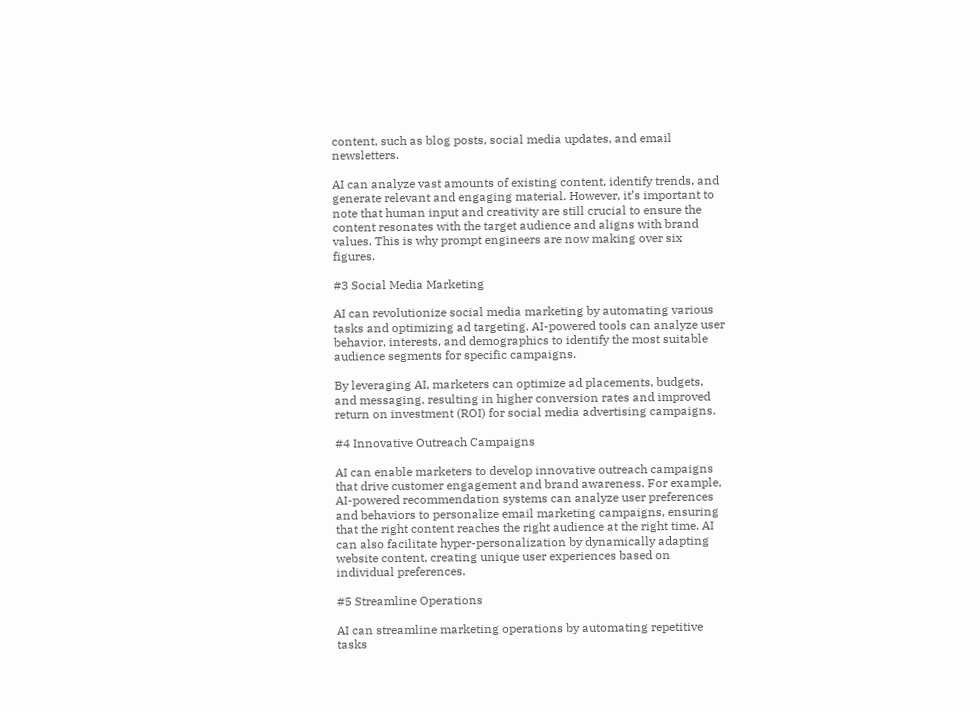content, such as blog posts, social media updates, and email newsletters.

AI can analyze vast amounts of existing content, identify trends, and generate relevant and engaging material. However, it’s important to note that human input and creativity are still crucial to ensure the content resonates with the target audience and aligns with brand values. This is why prompt engineers are now making over six figures.

#3 Social Media Marketing

AI can revolutionize social media marketing by automating various tasks and optimizing ad targeting. AI-powered tools can analyze user behavior, interests, and demographics to identify the most suitable audience segments for specific campaigns.

By leveraging AI, marketers can optimize ad placements, budgets, and messaging, resulting in higher conversion rates and improved return on investment (ROI) for social media advertising campaigns.

#4 Innovative Outreach Campaigns

AI can enable marketers to develop innovative outreach campaigns that drive customer engagement and brand awareness. For example, AI-powered recommendation systems can analyze user preferences and behaviors to personalize email marketing campaigns, ensuring that the right content reaches the right audience at the right time. AI can also facilitate hyper-personalization by dynamically adapting website content, creating unique user experiences based on individual preferences.

#5 Streamline Operations

AI can streamline marketing operations by automating repetitive tasks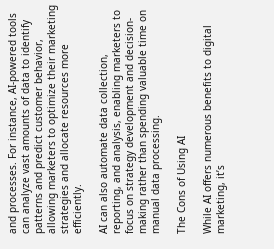and processes. For instance, AI-powered tools can analyze vast amounts of data to identify patterns and predict customer behavior, allowing marketers to optimize their marketing strategies and allocate resources more efficiently.

AI can also automate data collection, reporting, and analysis, enabling marketers to focus on strategy development and decision-making rather than spending valuable time on manual data processing.

The Cons of Using AI

While AI offers numerous benefits to digital marketing, it’s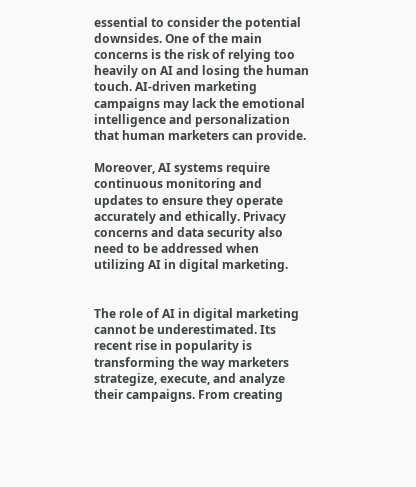essential to consider the potential downsides. One of the main concerns is the risk of relying too heavily on AI and losing the human touch. AI-driven marketing campaigns may lack the emotional intelligence and personalization that human marketers can provide.

Moreover, AI systems require continuous monitoring and updates to ensure they operate accurately and ethically. Privacy concerns and data security also need to be addressed when utilizing AI in digital marketing.


The role of AI in digital marketing cannot be underestimated. Its recent rise in popularity is transforming the way marketers strategize, execute, and analyze their campaigns. From creating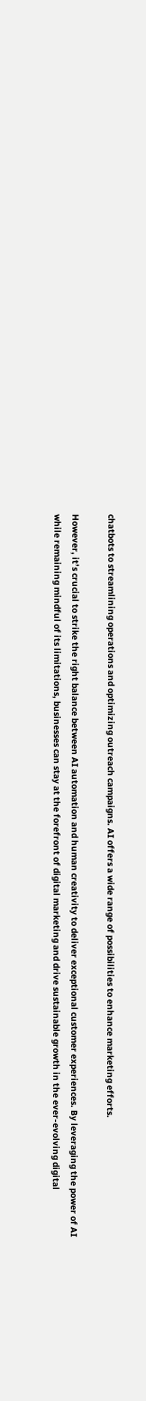chatbots to streamlining operations and optimizing outreach campaigns. AI offers a wide range of possibilities to enhance marketing efforts.

However, it’s crucial to strike the right balance between AI automation and human creativity to deliver exceptional customer experiences. By leveraging the power of AI while remaining mindful of its limitations, businesses can stay at the forefront of digital marketing and drive sustainable growth in the ever-evolving digital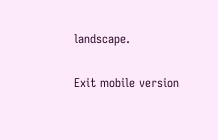landscape.

Exit mobile version